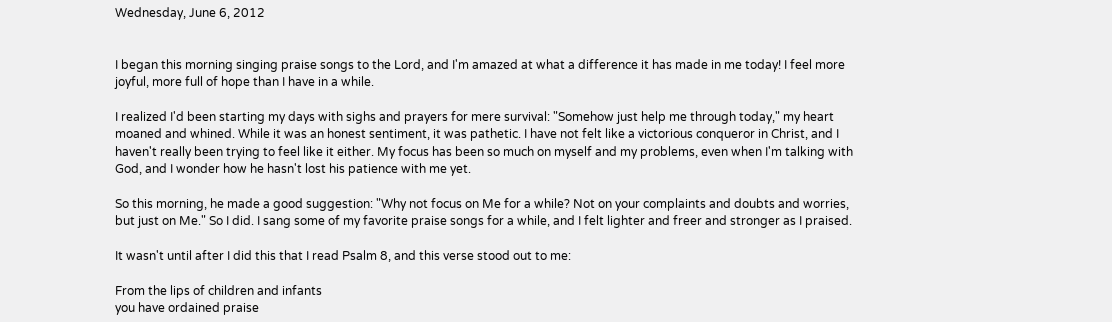Wednesday, June 6, 2012


I began this morning singing praise songs to the Lord, and I'm amazed at what a difference it has made in me today! I feel more joyful, more full of hope than I have in a while.

I realized I'd been starting my days with sighs and prayers for mere survival: "Somehow just help me through today," my heart moaned and whined. While it was an honest sentiment, it was pathetic. I have not felt like a victorious conqueror in Christ, and I haven't really been trying to feel like it either. My focus has been so much on myself and my problems, even when I'm talking with God, and I wonder how he hasn't lost his patience with me yet.

So this morning, he made a good suggestion: "Why not focus on Me for a while? Not on your complaints and doubts and worries, but just on Me." So I did. I sang some of my favorite praise songs for a while, and I felt lighter and freer and stronger as I praised.

It wasn't until after I did this that I read Psalm 8, and this verse stood out to me:

From the lips of children and infants
you have ordained praise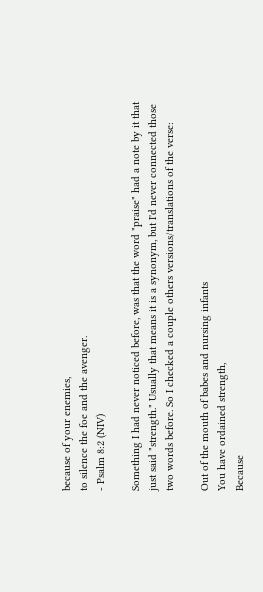because of your enemies,
to silence the foe and the avenger.
- Psalm 8:2 (NIV)

Something I had never noticed before, was that the word "praise" had a note by it that just said "strength." Usually that means it is a synonym, but I'd never connected those two words before. So I checked a couple others versions/translations of the verse:

Out of the mouth of babes and nursing infants
You have ordained strength,
Because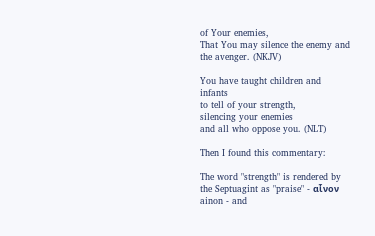of Your enemies,
That You may silence the enemy and the avenger. (NKJV)

You have taught children and infants
to tell of your strength,
silencing your enemies
and all who oppose you. (NLT)

Then I found this commentary:

The word "strength" is rendered by the Septuagint as "praise" - αἷνον ainon - and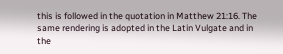this is followed in the quotation in Matthew 21:16. The same rendering is adopted in the Latin Vulgate and in the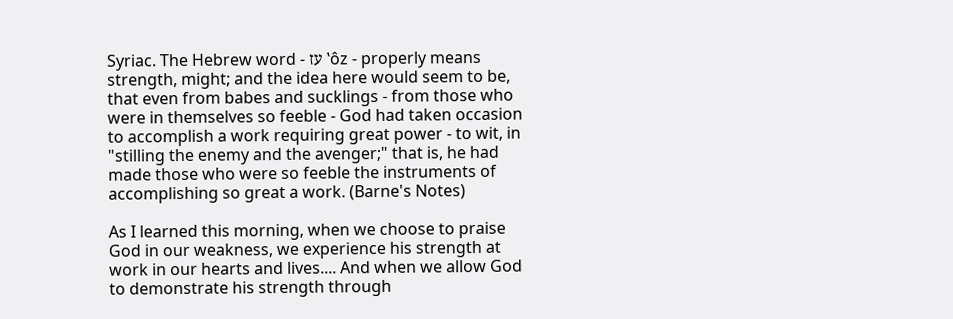Syriac. The Hebrew word - עז ‛ôz - properly means strength, might; and the idea here would seem to be, that even from babes and sucklings - from those who were in themselves so feeble - God had taken occasion to accomplish a work requiring great power - to wit, in "stilling the enemy and the avenger;" that is, he had made those who were so feeble the instruments of accomplishing so great a work. (Barne's Notes)

As I learned this morning, when we choose to praise God in our weakness, we experience his strength at work in our hearts and lives.... And when we allow God to demonstrate his strength through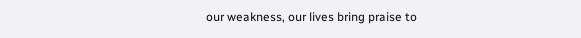our weakness, our lives bring praise to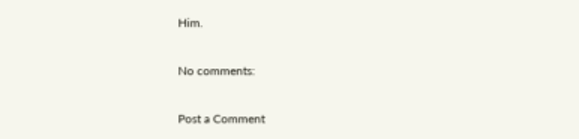Him.

No comments:

Post a Comment